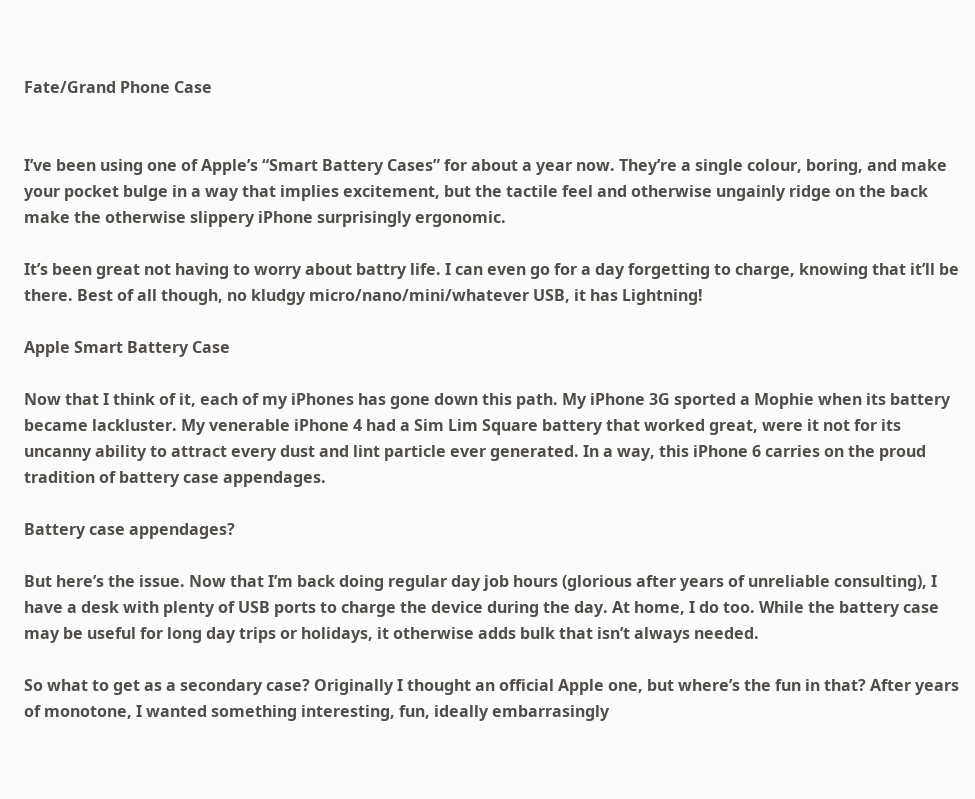Fate/Grand Phone Case


I’ve been using one of Apple’s “Smart Battery Cases” for about a year now. They’re a single colour, boring, and make your pocket bulge in a way that implies excitement, but the tactile feel and otherwise ungainly ridge on the back make the otherwise slippery iPhone surprisingly ergonomic.

It’s been great not having to worry about battry life. I can even go for a day forgetting to charge, knowing that it’ll be there. Best of all though, no kludgy micro/nano/mini/whatever USB, it has Lightning!

Apple Smart Battery Case

Now that I think of it, each of my iPhones has gone down this path. My iPhone 3G sported a Mophie when its battery became lackluster. My venerable iPhone 4 had a Sim Lim Square battery that worked great, were it not for its uncanny ability to attract every dust and lint particle ever generated. In a way, this iPhone 6 carries on the proud tradition of battery case appendages.

Battery case appendages?

But here’s the issue. Now that I’m back doing regular day job hours (glorious after years of unreliable consulting), I have a desk with plenty of USB ports to charge the device during the day. At home, I do too. While the battery case may be useful for long day trips or holidays, it otherwise adds bulk that isn’t always needed.

So what to get as a secondary case? Originally I thought an official Apple one, but where’s the fun in that? After years of monotone, I wanted something interesting, fun, ideally embarrasingly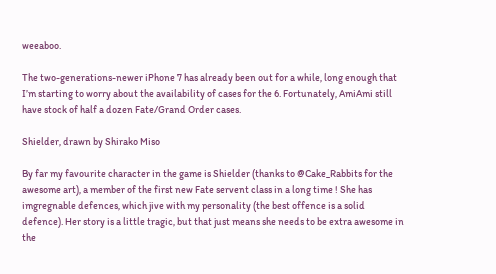weeaboo.

The two-generations-newer iPhone 7 has already been out for a while, long enough that I’m starting to worry about the availability of cases for the 6. Fortunately, AmiAmi still have stock of half a dozen Fate/Grand Order cases.

Shielder, drawn by Shirako Miso

By far my favourite character in the game is Shielder (thanks to @Cake_Rabbits for the awesome art), a member of the first new Fate servent class in a long time ! She has imgregnable defences, which jive with my personality (the best offence is a solid defence). Her story is a little tragic, but that just means she needs to be extra awesome in the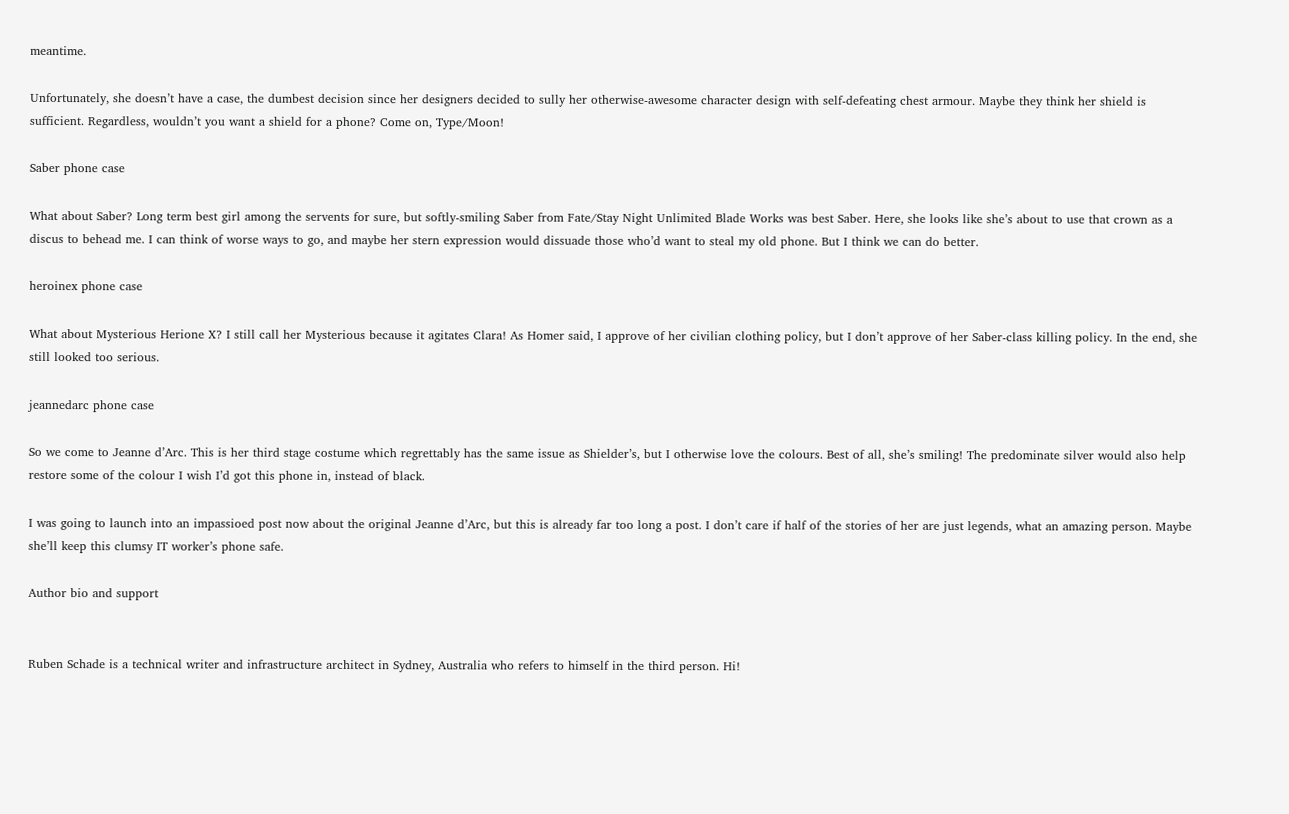meantime.

Unfortunately, she doesn’t have a case, the dumbest decision since her designers decided to sully her otherwise-awesome character design with self-defeating chest armour. Maybe they think her shield is sufficient. Regardless, wouldn’t you want a shield for a phone? Come on, Type/Moon!

Saber phone case

What about Saber? Long term best girl among the servents for sure, but softly-smiling Saber from Fate/Stay Night Unlimited Blade Works was best Saber. Here, she looks like she’s about to use that crown as a discus to behead me. I can think of worse ways to go, and maybe her stern expression would dissuade those who’d want to steal my old phone. But I think we can do better.

heroinex phone case

What about Mysterious Herione X? I still call her Mysterious because it agitates Clara! As Homer said, I approve of her civilian clothing policy, but I don’t approve of her Saber-class killing policy. In the end, she still looked too serious.

jeannedarc phone case

So we come to Jeanne d’Arc. This is her third stage costume which regrettably has the same issue as Shielder’s, but I otherwise love the colours. Best of all, she’s smiling! The predominate silver would also help restore some of the colour I wish I’d got this phone in, instead of black.

I was going to launch into an impassioed post now about the original Jeanne d’Arc, but this is already far too long a post. I don’t care if half of the stories of her are just legends, what an amazing person. Maybe she’ll keep this clumsy IT worker’s phone safe.

Author bio and support


Ruben Schade is a technical writer and infrastructure architect in Sydney, Australia who refers to himself in the third person. Hi!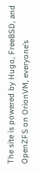The site is powered by Hugo, FreeBSD, and OpenZFS on OrionVM, everyone’s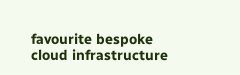favourite bespoke cloud infrastructure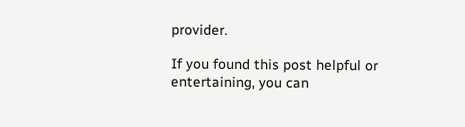provider.

If you found this post helpful or entertaining, you can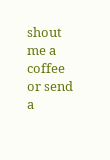shout me a coffee or send a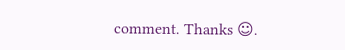comment. Thanks ☺.